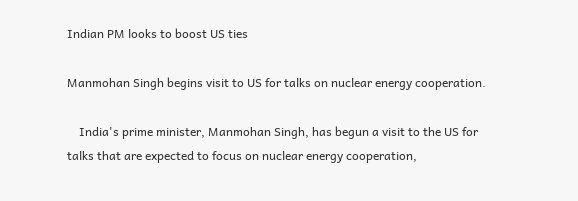Indian PM looks to boost US ties

Manmohan Singh begins visit to US for talks on nuclear energy cooperation.

    India's prime minister, Manmohan Singh, has begun a visit to the US for talks that are expected to focus on nuclear energy cooperation,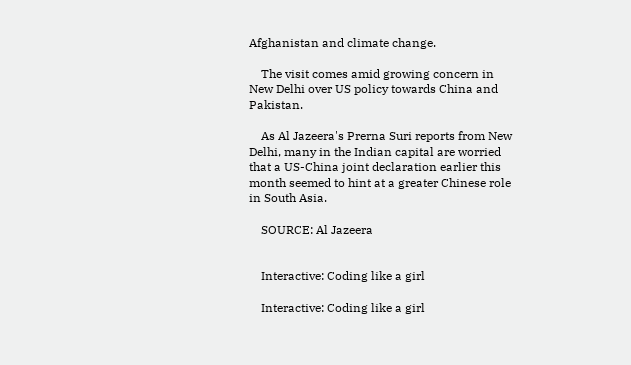Afghanistan and climate change.

    The visit comes amid growing concern in New Delhi over US policy towards China and Pakistan.

    As Al Jazeera's Prerna Suri reports from New Delhi, many in the Indian capital are worried that a US-China joint declaration earlier this month seemed to hint at a greater Chinese role in South Asia.

    SOURCE: Al Jazeera


    Interactive: Coding like a girl

    Interactive: Coding like a girl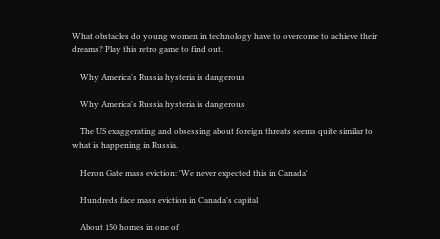What obstacles do young women in technology have to overcome to achieve their dreams? Play this retro game to find out.

    Why America's Russia hysteria is dangerous

    Why America's Russia hysteria is dangerous

    The US exaggerating and obsessing about foreign threats seems quite similar to what is happening in Russia.

    Heron Gate mass eviction: 'We never expected this in Canada'

    Hundreds face mass eviction in Canada's capital

    About 150 homes in one of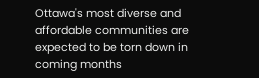Ottawa's most diverse and affordable communities are expected to be torn down in coming months